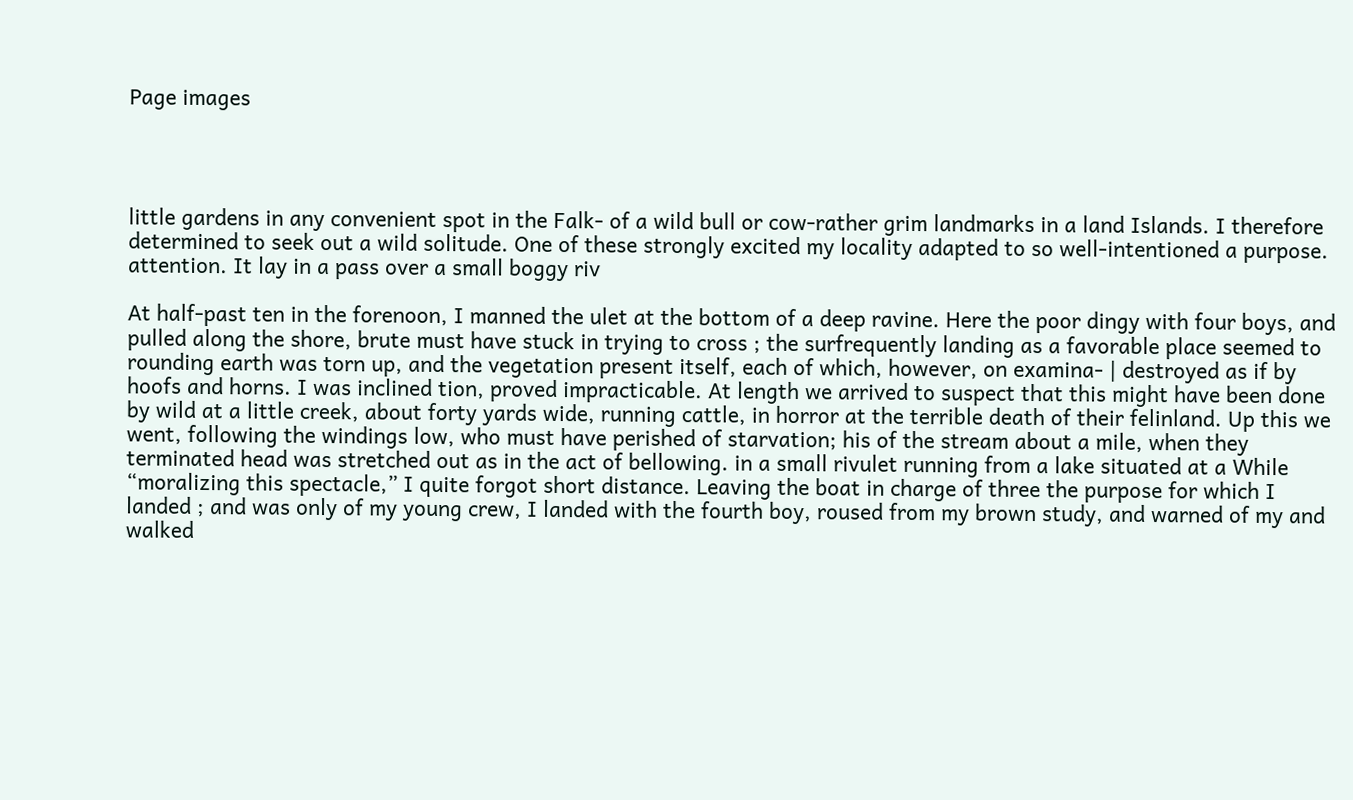Page images




little gardens in any convenient spot in the Falk- of a wild bull or cow-rather grim landmarks in a land Islands. I therefore determined to seek out a wild solitude. One of these strongly excited my locality adapted to so well-intentioned a purpose. attention. It lay in a pass over a small boggy riv

At half-past ten in the forenoon, I manned the ulet at the bottom of a deep ravine. Here the poor dingy with four boys, and pulled along the shore, brute must have stuck in trying to cross ; the surfrequently landing as a favorable place seemed to rounding earth was torn up, and the vegetation present itself, each of which, however, on examina- | destroyed as if by hoofs and horns. I was inclined tion, proved impracticable. At length we arrived to suspect that this might have been done by wild at a little creek, about forty yards wide, running cattle, in horror at the terrible death of their felinland. Up this we went, following the windings low, who must have perished of starvation; his of the stream about a mile, when they terminated head was stretched out as in the act of bellowing. in a small rivulet running from a lake situated at a While “moralizing this spectacle,” I quite forgot short distance. Leaving the boat in charge of three the purpose for which I landed ; and was only of my young crew, I landed with the fourth boy, roused from my brown study, and warned of my and walked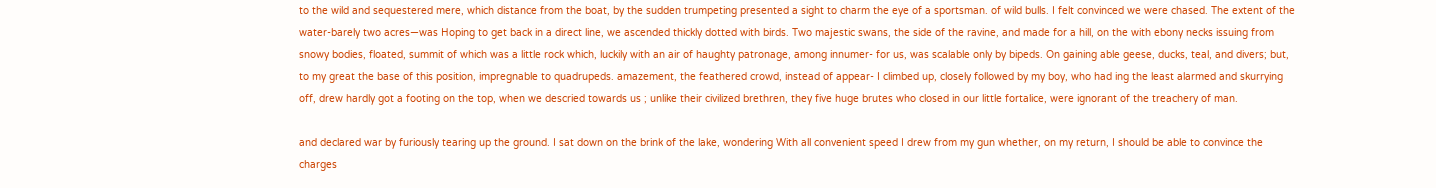to the wild and sequestered mere, which distance from the boat, by the sudden trumpeting presented a sight to charm the eye of a sportsman. of wild bulls. I felt convinced we were chased. The extent of the water-barely two acres—was Hoping to get back in a direct line, we ascended thickly dotted with birds. Two majestic swans, the side of the ravine, and made for a hill, on the with ebony necks issuing from snowy bodies, floated, summit of which was a little rock which, luckily with an air of haughty patronage, among innumer- for us, was scalable only by bipeds. On gaining able geese, ducks, teal, and divers; but, to my great the base of this position, impregnable to quadrupeds. amazement, the feathered crowd, instead of appear- I climbed up, closely followed by my boy, who had ing the least alarmed and skurrying off, drew hardly got a footing on the top, when we descried towards us ; unlike their civilized brethren, they five huge brutes who closed in our little fortalice, were ignorant of the treachery of man.

and declared war by furiously tearing up the ground. I sat down on the brink of the lake, wondering With all convenient speed I drew from my gun whether, on my return, I should be able to convince the charges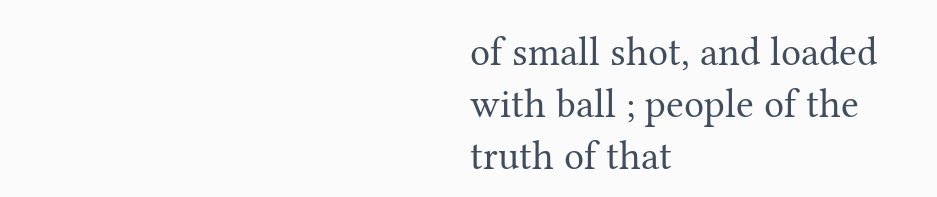of small shot, and loaded with ball ; people of the truth of that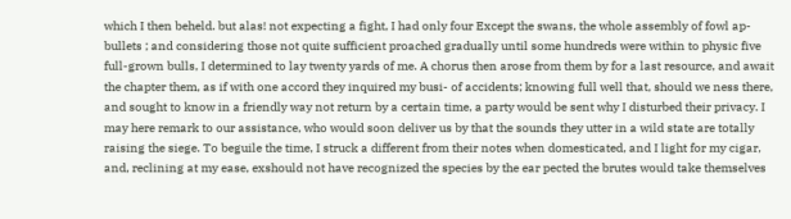which I then beheld. but alas! not expecting a fight, I had only four Except the swans, the whole assembly of fowl ap- bullets ; and considering those not quite sufficient proached gradually until some hundreds were within to physic five full-grown bulls, I determined to lay twenty yards of me. A chorus then arose from them by for a last resource, and await the chapter them, as if with one accord they inquired my busi- of accidents; knowing full well that, should we ness there, and sought to know in a friendly way not return by a certain time, a party would be sent why I disturbed their privacy. I may here remark to our assistance, who would soon deliver us by that the sounds they utter in a wild state are totally raising the siege. To beguile the time, I struck a different from their notes when domesticated, and I light for my cigar, and, reclining at my ease, exshould not have recognized the species by the ear pected the brutes would take themselves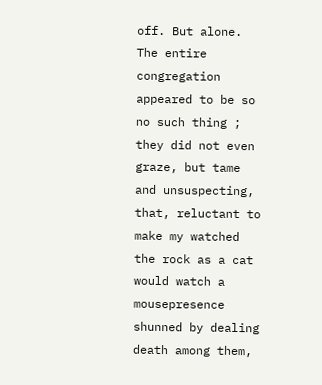off. But alone. The entire congregation appeared to be so no such thing ; they did not even graze, but tame and unsuspecting, that, reluctant to make my watched the rock as a cat would watch a mousepresence shunned by dealing death among them,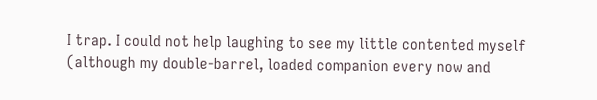I trap. I could not help laughing to see my little contented myself (although my double-barrel, loaded companion every now and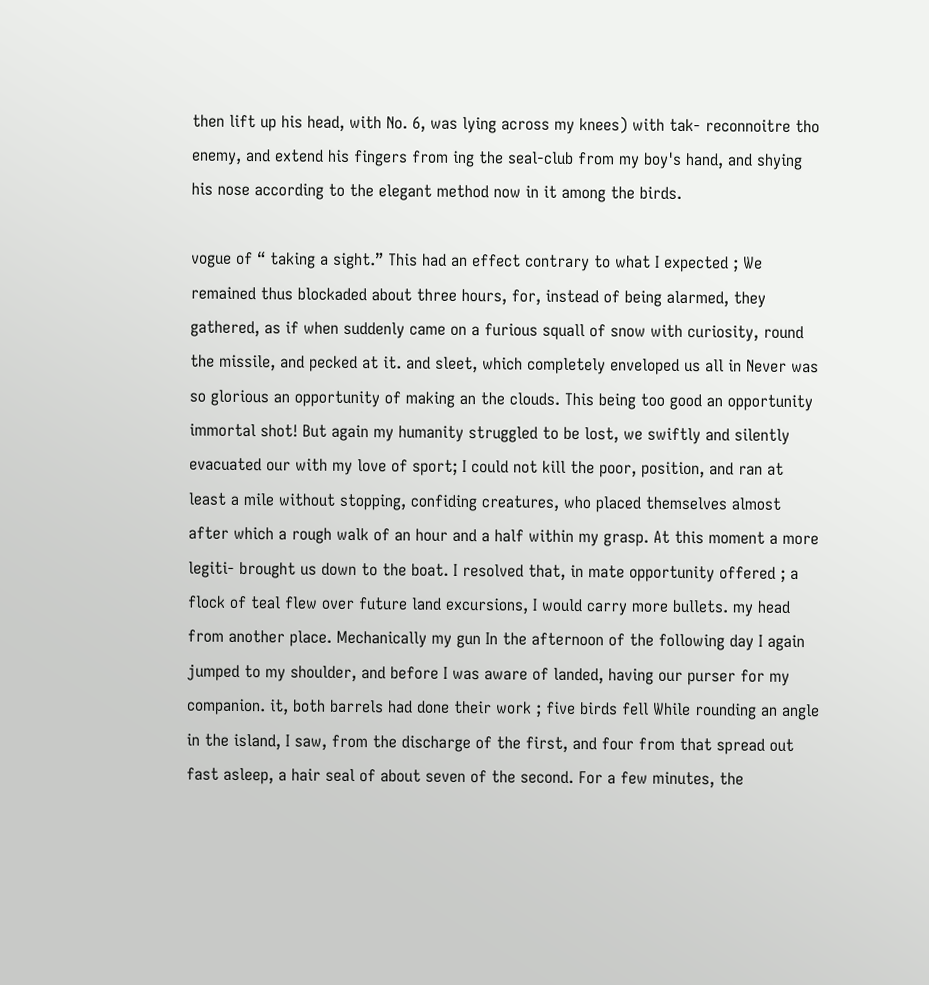then lift up his head, with No. 6, was lying across my knees) with tak- reconnoitre tho enemy, and extend his fingers from ing the seal-club from my boy's hand, and shying his nose according to the elegant method now in it among the birds.

vogue of “ taking a sight.” This had an effect contrary to what I expected ; We remained thus blockaded about three hours, for, instead of being alarmed, they gathered, as if when suddenly came on a furious squall of snow with curiosity, round the missile, and pecked at it. and sleet, which completely enveloped us all in Never was so glorious an opportunity of making an the clouds. This being too good an opportunity immortal shot! But again my humanity struggled to be lost, we swiftly and silently evacuated our with my love of sport; I could not kill the poor, position, and ran at least a mile without stopping, confiding creatures, who placed themselves almost after which a rough walk of an hour and a half within my grasp. At this moment a more legiti- brought us down to the boat. I resolved that, in mate opportunity offered ; a flock of teal flew over future land excursions, I would carry more bullets. my head from another place. Mechanically my gun In the afternoon of the following day I again jumped to my shoulder, and before I was aware of landed, having our purser for my companion. it, both barrels had done their work ; five birds fell While rounding an angle in the island, I saw, from the discharge of the first, and four from that spread out fast asleep, a hair seal of about seven of the second. For a few minutes, the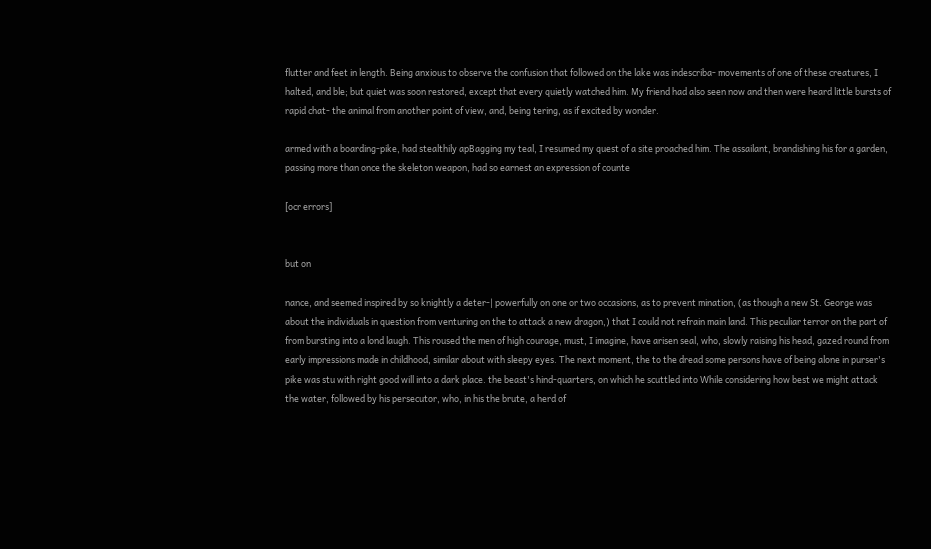flutter and feet in length. Being anxious to observe the confusion that followed on the lake was indescriba- movements of one of these creatures, I halted, and ble; but quiet was soon restored, except that every quietly watched him. My friend had also seen now and then were heard little bursts of rapid chat- the animal from another point of view, and, being tering, as if excited by wonder.

armed with a boarding-pike, had stealthily apBagging my teal, I resumed my quest of a site proached him. The assailant, brandishing his for a garden, passing more than once the skeleton weapon, had so earnest an expression of counte

[ocr errors]


but on

nance, and seemed inspired by so knightly a deter-| powerfully on one or two occasions, as to prevent mination, (as though a new St. George was about the individuals in question from venturing on the to attack a new dragon,) that I could not refrain main land. This peculiar terror on the part of from bursting into a lond laugh. This roused the men of high courage, must, I imagine, have arisen seal, who, slowly raising his head, gazed round from early impressions made in childhood, similar about with sleepy eyes. The next moment, the to the dread some persons have of being alone in purser's pike was stu with right good will into a dark place. the beast's hind-quarters, on which he scuttled into While considering how best we might attack the water, followed by his persecutor, who, in his the brute, a herd of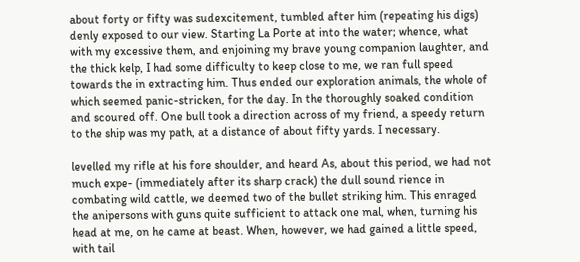about forty or fifty was sudexcitement, tumbled after him (repeating his digs) denly exposed to our view. Starting La Porte at into the water; whence, what with my excessive them, and enjoining my brave young companion laughter, and the thick kelp, I had some difficulty to keep close to me, we ran full speed towards the in extracting him. Thus ended our exploration animals, the whole of which seemed panic-stricken, for the day. In the thoroughly soaked condition and scoured off. One bull took a direction across of my friend, a speedy return to the ship was my path, at a distance of about fifty yards. I necessary.

levelled my rifle at his fore shoulder, and heard As, about this period, we had not much expe- (immediately after its sharp crack) the dull sound rience in combating wild cattle, we deemed two of the bullet striking him. This enraged the anipersons with guns quite sufficient to attack one mal, when, turning his head at me, on he came at beast. When, however, we had gained a little speed, with tail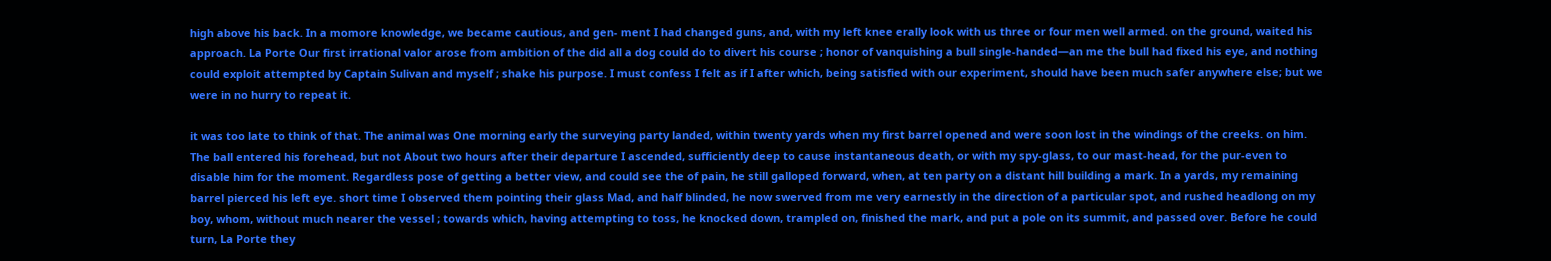high above his back. In a momore knowledge, we became cautious, and gen- ment I had changed guns, and, with my left knee erally look with us three or four men well armed. on the ground, waited his approach. La Porte Our first irrational valor arose from ambition of the did all a dog could do to divert his course ; honor of vanquishing a bull single-handed—an me the bull had fixed his eye, and nothing could exploit attempted by Captain Sulivan and myself ; shake his purpose. I must confess I felt as if I after which, being satisfied with our experiment, should have been much safer anywhere else; but we were in no hurry to repeat it.

it was too late to think of that. The animal was One morning early the surveying party landed, within twenty yards when my first barrel opened and were soon lost in the windings of the creeks. on him. The ball entered his forehead, but not About two hours after their departure I ascended, sufficiently deep to cause instantaneous death, or with my spy-glass, to our mast-head, for the pur-even to disable him for the moment. Regardless pose of getting a better view, and could see the of pain, he still galloped forward, when, at ten party on a distant hill building a mark. In a yards, my remaining barrel pierced his left eye. short time I observed them pointing their glass Mad, and half blinded, he now swerved from me very earnestly in the direction of a particular spot, and rushed headlong on my boy, whom, without much nearer the vessel ; towards which, having attempting to toss, he knocked down, trampled on, finished the mark, and put a pole on its summit, and passed over. Before he could turn, La Porte they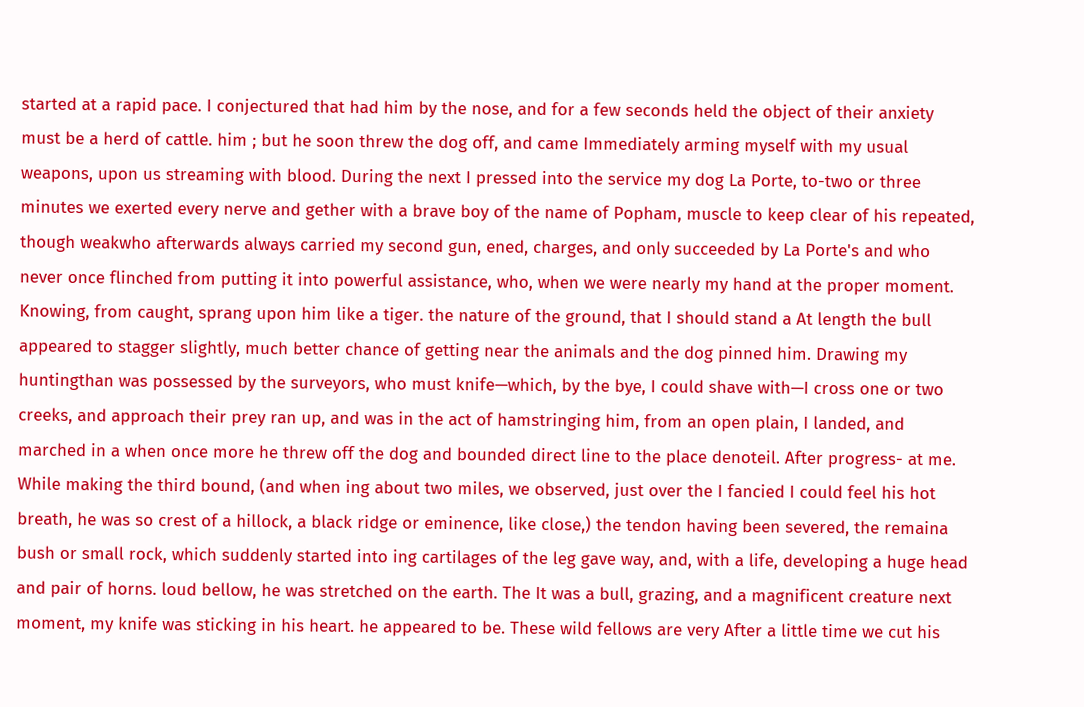started at a rapid pace. I conjectured that had him by the nose, and for a few seconds held the object of their anxiety must be a herd of cattle. him ; but he soon threw the dog off, and came Immediately arming myself with my usual weapons, upon us streaming with blood. During the next I pressed into the service my dog La Porte, to-two or three minutes we exerted every nerve and gether with a brave boy of the name of Popham, muscle to keep clear of his repeated, though weakwho afterwards always carried my second gun, ened, charges, and only succeeded by La Porte's and who never once flinched from putting it into powerful assistance, who, when we were nearly my hand at the proper moment. Knowing, from caught, sprang upon him like a tiger. the nature of the ground, that I should stand a At length the bull appeared to stagger slightly, much better chance of getting near the animals and the dog pinned him. Drawing my huntingthan was possessed by the surveyors, who must knife—which, by the bye, I could shave with—I cross one or two creeks, and approach their prey ran up, and was in the act of hamstringing him, from an open plain, I landed, and marched in a when once more he threw off the dog and bounded direct line to the place denoteil. After progress- at me. While making the third bound, (and when ing about two miles, we observed, just over the I fancied I could feel his hot breath, he was so crest of a hillock, a black ridge or eminence, like close,) the tendon having been severed, the remaina bush or small rock, which suddenly started into ing cartilages of the leg gave way, and, with a life, developing a huge head and pair of horns. loud bellow, he was stretched on the earth. The It was a bull, grazing, and a magnificent creature next moment, my knife was sticking in his heart. he appeared to be. These wild fellows are very After a little time we cut his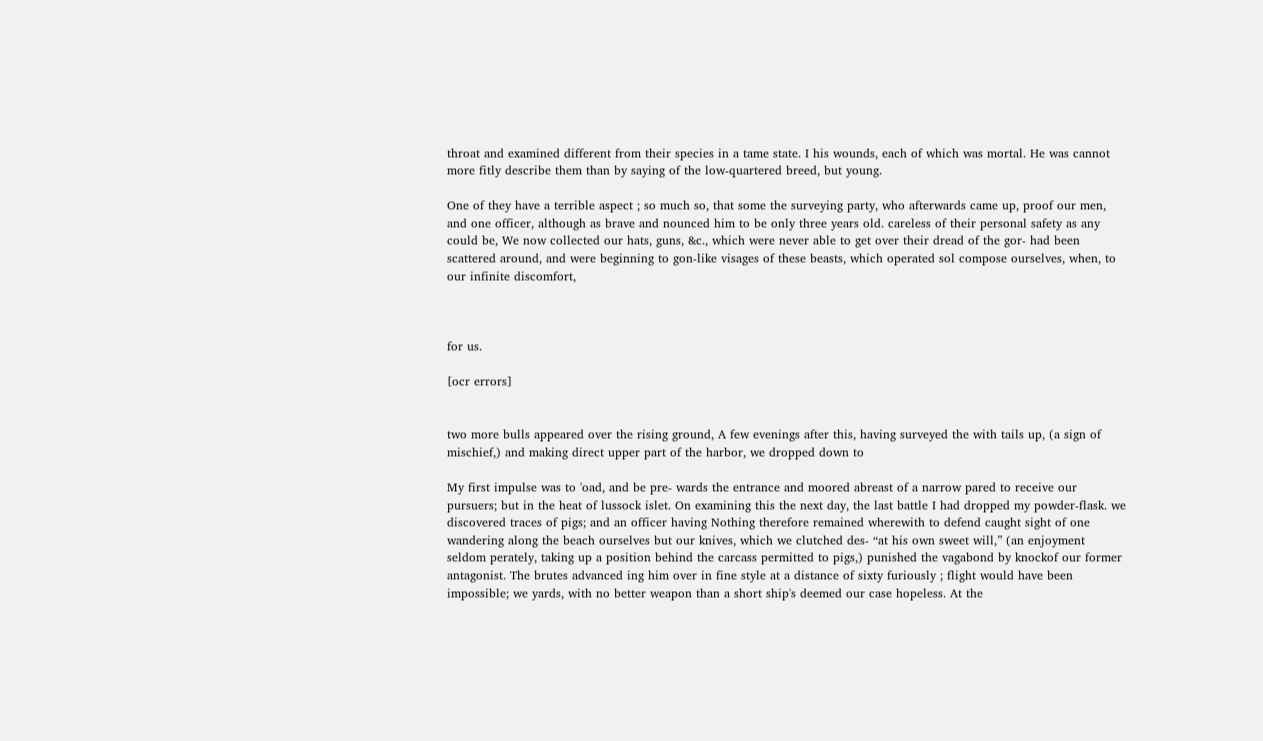throat and examined different from their species in a tame state. I his wounds, each of which was mortal. He was cannot more fitly describe them than by saying of the low-quartered breed, but young.

One of they have a terrible aspect ; so much so, that some the surveying party, who afterwards came up, proof our men, and one officer, although as brave and nounced him to be only three years old. careless of their personal safety as any could be, We now collected our hats, guns, &c., which were never able to get over their dread of the gor- had been scattered around, and were beginning to gon-like visages of these beasts, which operated sol compose ourselves, when, to our infinite discomfort,



for us.

[ocr errors]


two more bulls appeared over the rising ground, A few evenings after this, having surveyed the with tails up, (a sign of mischief,) and making direct upper part of the harbor, we dropped down to

My first impulse was to 'oad, and be pre- wards the entrance and moored abreast of a narrow pared to receive our pursuers; but in the heat of lussock islet. On examining this the next day, the last battle I had dropped my powder-flask. we discovered traces of pigs; and an officer having Nothing therefore remained wherewith to defend caught sight of one wandering along the beach ourselves but our knives, which we clutched des- “at his own sweet will,” (an enjoyment seldom perately, taking up a position behind the carcass permitted to pigs,) punished the vagabond by knockof our former antagonist. The brutes advanced ing him over in fine style at a distance of sixty furiously ; flight would have been impossible; we yards, with no better weapon than a short ship's deemed our case hopeless. At the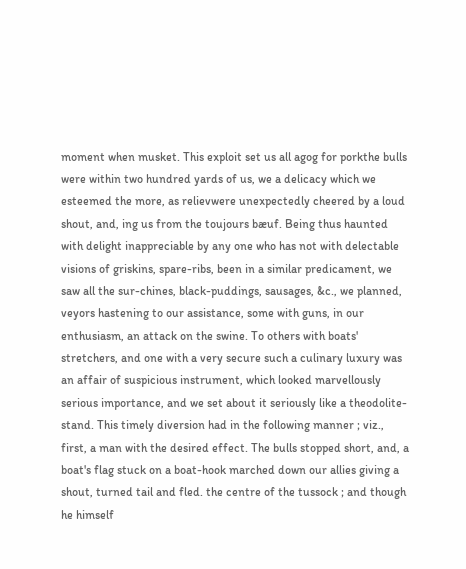moment when musket. This exploit set us all agog for porkthe bulls were within two hundred yards of us, we a delicacy which we esteemed the more, as relievwere unexpectedly cheered by a loud shout, and, ing us from the toujours bæuf. Being thus haunted with delight inappreciable by any one who has not with delectable visions of griskins, spare-ribs, been in a similar predicament, we saw all the sur-chines, black-puddings, sausages, &c., we planned, veyors hastening to our assistance, some with guns, in our enthusiasm, an attack on the swine. To others with boats' stretchers, and one with a very secure such a culinary luxury was an affair of suspicious instrument, which looked marvellously serious importance, and we set about it seriously like a theodolite-stand. This timely diversion had in the following manner ; viz., first, a man with the desired effect. The bulls stopped short, and, a boat's flag stuck on a boat-hook marched down our allies giving a shout, turned tail and fled. the centre of the tussock ; and though he himself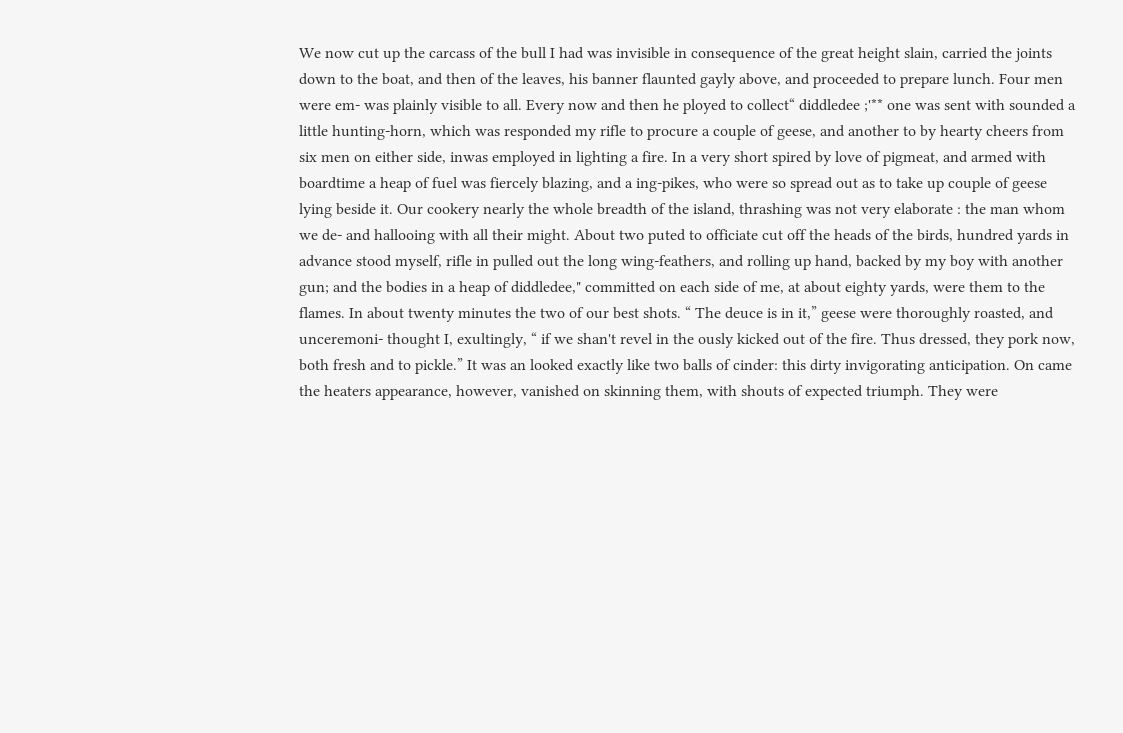We now cut up the carcass of the bull I had was invisible in consequence of the great height slain, carried the joints down to the boat, and then of the leaves, his banner flaunted gayly above, and proceeded to prepare lunch. Four men were em- was plainly visible to all. Every now and then he ployed to collect“ diddledee ;'** one was sent with sounded a little hunting-horn, which was responded my rifle to procure a couple of geese, and another to by hearty cheers from six men on either side, inwas employed in lighting a fire. In a very short spired by love of pigmeat, and armed with boardtime a heap of fuel was fiercely blazing, and a ing-pikes, who were so spread out as to take up couple of geese lying beside it. Our cookery nearly the whole breadth of the island, thrashing was not very elaborate : the man whom we de- and hallooing with all their might. About two puted to officiate cut off the heads of the birds, hundred yards in advance stood myself, rifle in pulled out the long wing-feathers, and rolling up hand, backed by my boy with another gun; and the bodies in a heap of diddledee," committed on each side of me, at about eighty yards, were them to the flames. In about twenty minutes the two of our best shots. “ The deuce is in it,” geese were thoroughly roasted, and unceremoni- thought I, exultingly, “ if we shan't revel in the ously kicked out of the fire. Thus dressed, they pork now, both fresh and to pickle.” It was an looked exactly like two balls of cinder: this dirty invigorating anticipation. On came the heaters appearance, however, vanished on skinning them, with shouts of expected triumph. They were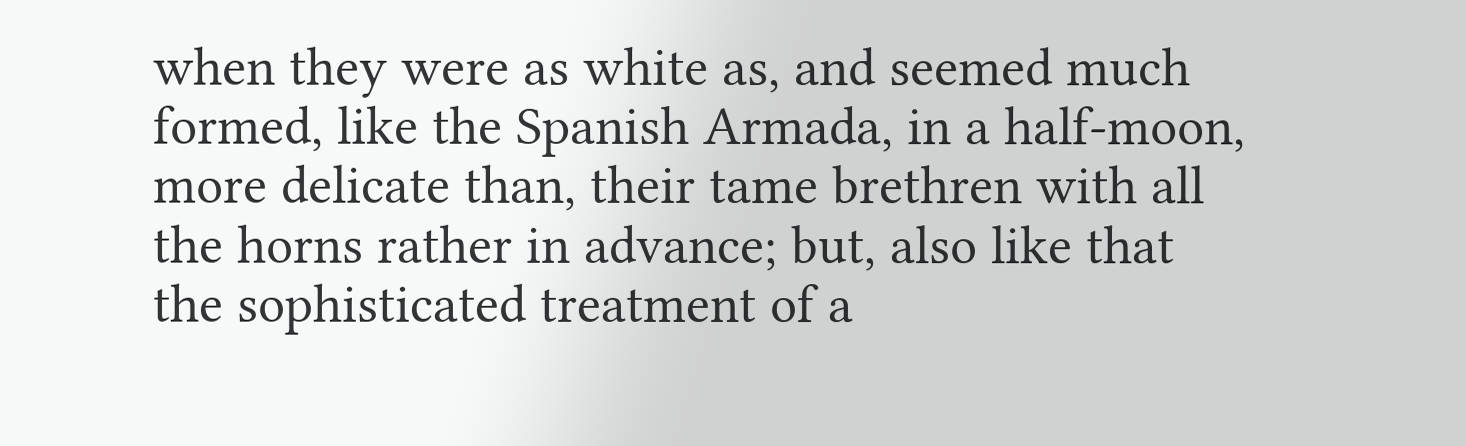when they were as white as, and seemed much formed, like the Spanish Armada, in a half-moon, more delicate than, their tame brethren with all the horns rather in advance; but, also like that the sophisticated treatment of a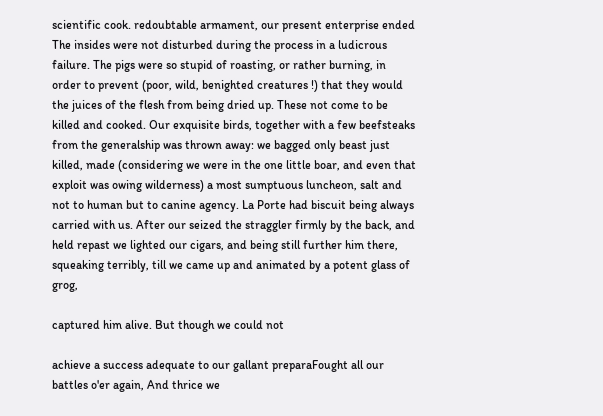scientific cook. redoubtable armament, our present enterprise ended The insides were not disturbed during the process in a ludicrous failure. The pigs were so stupid of roasting, or rather burning, in order to prevent (poor, wild, benighted creatures !) that they would the juices of the flesh from being dried up. These not come to be killed and cooked. Our exquisite birds, together with a few beefsteaks from the generalship was thrown away: we bagged only beast just killed, made (considering we were in the one little boar, and even that exploit was owing wilderness) a most sumptuous luncheon, salt and not to human but to canine agency. La Porte had biscuit being always carried with us. After our seized the straggler firmly by the back, and held repast we lighted our cigars, and being still further him there, squeaking terribly, till we came up and animated by a potent glass of grog,

captured him alive. But though we could not

achieve a success adequate to our gallant preparaFought all our battles o'er again, And thrice we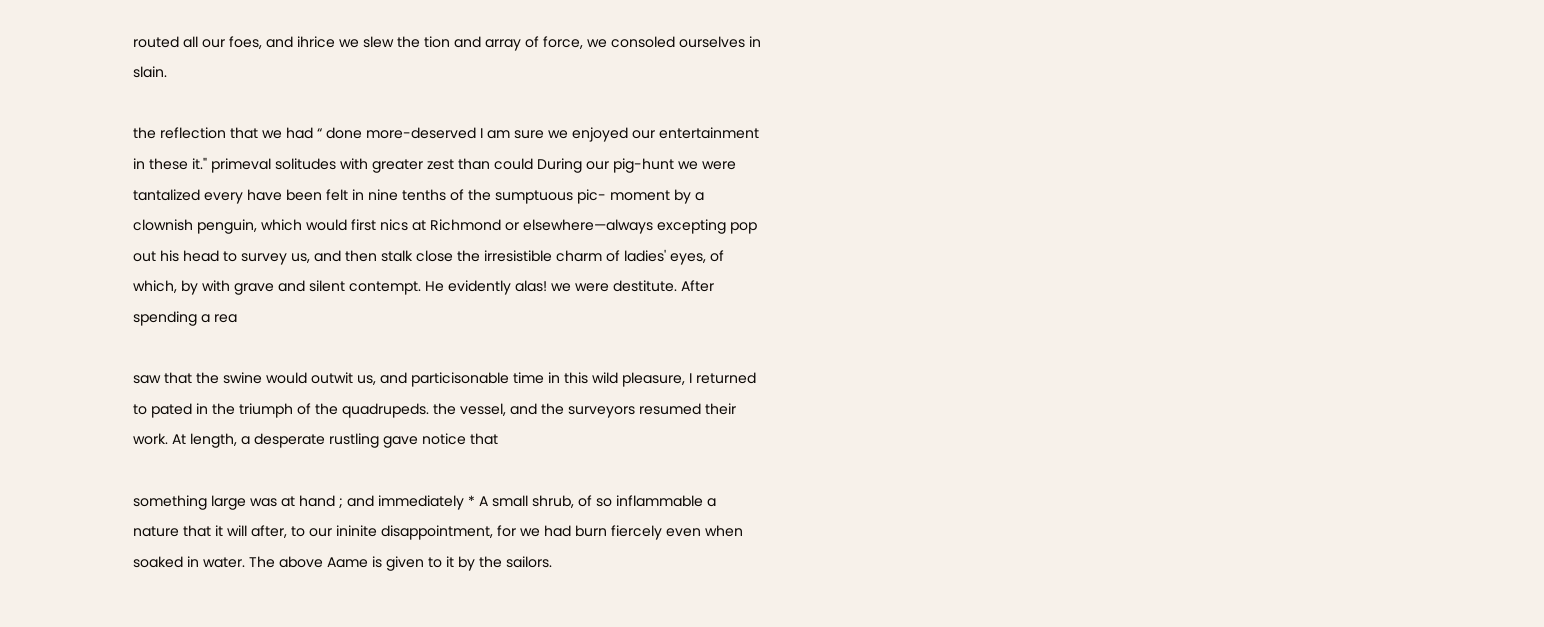routed all our foes, and ihrice we slew the tion and array of force, we consoled ourselves in slain.

the reflection that we had “ done more-deserved I am sure we enjoyed our entertainment in these it." primeval solitudes with greater zest than could During our pig-hunt we were tantalized every have been felt in nine tenths of the sumptuous pic- moment by a clownish penguin, which would first nics at Richmond or elsewhere—always excepting pop out his head to survey us, and then stalk close the irresistible charm of ladies' eyes, of which, by with grave and silent contempt. He evidently alas! we were destitute. After spending a rea

saw that the swine would outwit us, and particisonable time in this wild pleasure, I returned to pated in the triumph of the quadrupeds. the vessel, and the surveyors resumed their work. At length, a desperate rustling gave notice that

something large was at hand ; and immediately * A small shrub, of so inflammable a nature that it will after, to our ininite disappointment, for we had burn fiercely even when soaked in water. The above Aame is given to it by the sailors.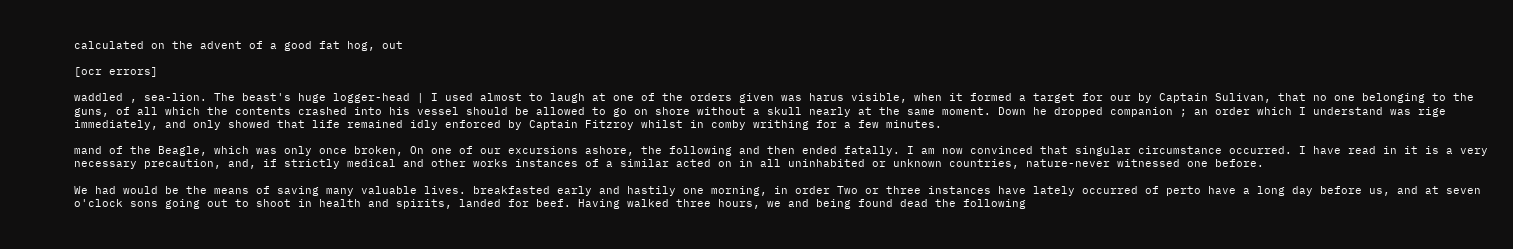calculated on the advent of a good fat hog, out

[ocr errors]

waddled , sea-lion. The beast's huge logger-head | I used almost to laugh at one of the orders given was harus visible, when it formed a target for our by Captain Sulivan, that no one belonging to the guns, of all which the contents crashed into his vessel should be allowed to go on shore without a skull nearly at the same moment. Down he dropped companion ; an order which I understand was rige immediately, and only showed that life remained idly enforced by Captain Fitzroy whilst in comby writhing for a few minutes.

mand of the Beagle, which was only once broken, On one of our excursions ashore, the following and then ended fatally. I am now convinced that singular circumstance occurred. I have read in it is a very necessary precaution, and, if strictly medical and other works instances of a similar acted on in all uninhabited or unknown countries, nature-never witnessed one before.

We had would be the means of saving many valuable lives. breakfasted early and hastily one morning, in order Two or three instances have lately occurred of perto have a long day before us, and at seven o'clock sons going out to shoot in health and spirits, landed for beef. Having walked three hours, we and being found dead the following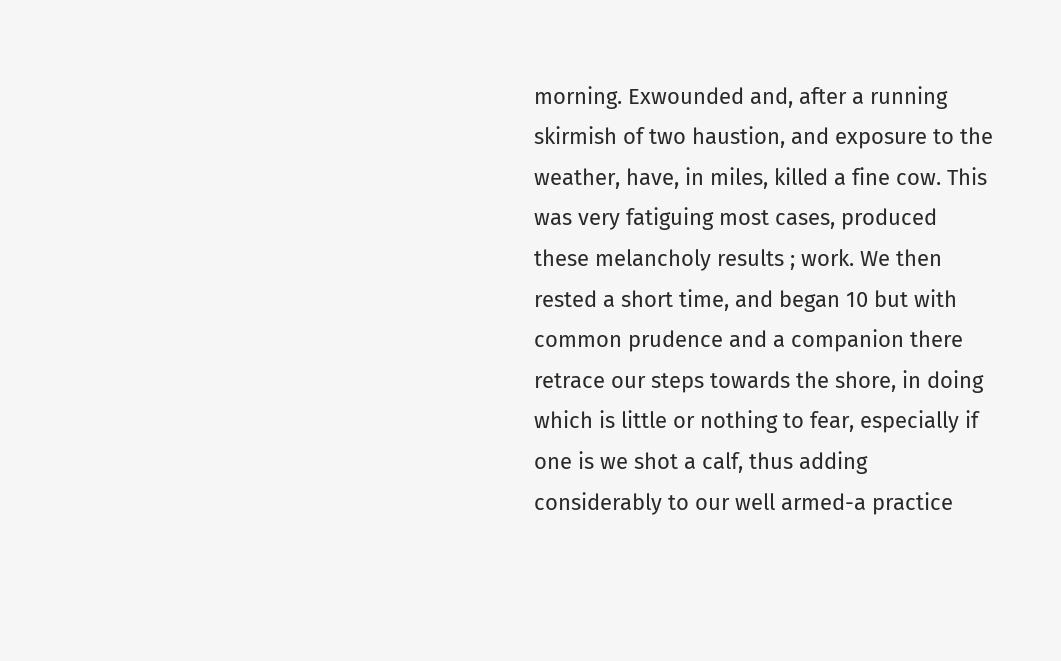morning. Exwounded and, after a running skirmish of two haustion, and exposure to the weather, have, in miles, killed a fine cow. This was very fatiguing most cases, produced these melancholy results ; work. We then rested a short time, and began 10 but with common prudence and a companion there retrace our steps towards the shore, in doing which is little or nothing to fear, especially if one is we shot a calf, thus adding considerably to our well armed-a practice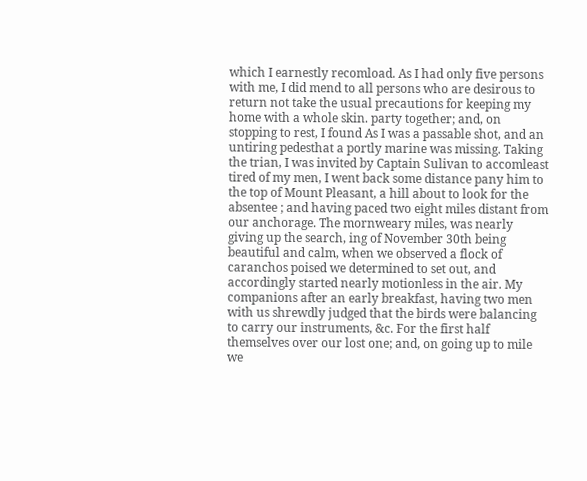which I earnestly recomload. As I had only five persons with me, I did mend to all persons who are desirous to return not take the usual precautions for keeping my home with a whole skin. party together; and, on stopping to rest, I found As I was a passable shot, and an untiring pedesthat a portly marine was missing. Taking the trian, I was invited by Captain Sulivan to accomleast tired of my men, I went back some distance pany him to the top of Mount Pleasant, a hill about to look for the absentee ; and having paced two eight miles distant from our anchorage. The mornweary miles, was nearly giving up the search, ing of November 30th being beautiful and calm, when we observed a flock of caranchos poised we determined to set out, and accordingly started nearly motionless in the air. My companions after an early breakfast, having two men with us shrewdly judged that the birds were balancing to carry our instruments, &c. For the first half themselves over our lost one; and, on going up to mile we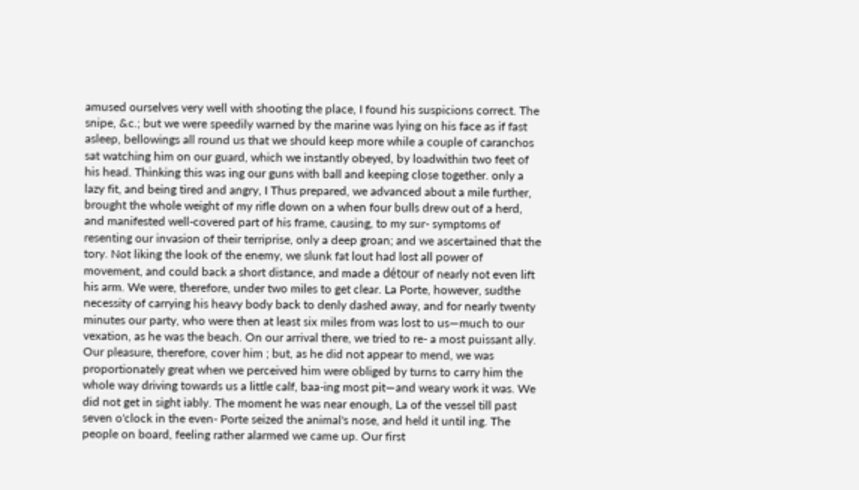amused ourselves very well with shooting the place, I found his suspicions correct. The snipe, &c.; but we were speedily warned by the marine was lying on his face as if fast asleep, bellowings all round us that we should keep more while a couple of caranchos sat watching him on our guard, which we instantly obeyed, by loadwithin two feet of his head. Thinking this was ing our guns with ball and keeping close together. only a lazy fit, and being tired and angry, I Thus prepared, we advanced about a mile further, brought the whole weight of my rifle down on a when four bulls drew out of a herd, and manifested well-covered part of his frame, causing, to my sur- symptoms of resenting our invasion of their terriprise, only a deep groan; and we ascertained that the tory. Not liking the look of the enemy, we slunk fat lout had lost all power of movement, and could back a short distance, and made a détour of nearly not even lift his arm. We were, therefore, under two miles to get clear. La Porte, however, sudthe necessity of carrying his heavy body back to denly dashed away, and for nearly twenty minutes our party, who were then at least six miles from was lost to us—much to our vexation, as he was the beach. On our arrival there, we tried to re- a most puissant ally. Our pleasure, therefore, cover him ; but, as he did not appear to mend, we was proportionately great when we perceived him were obliged by turns to carry him the whole way driving towards us a little calf, baa-ing most pit—and weary work it was. We did not get in sight iably. The moment he was near enough, La of the vessel till past seven o'clock in the even- Porte seized the animal's nose, and held it until ing. The people on board, feeling rather alarmed we came up. Our first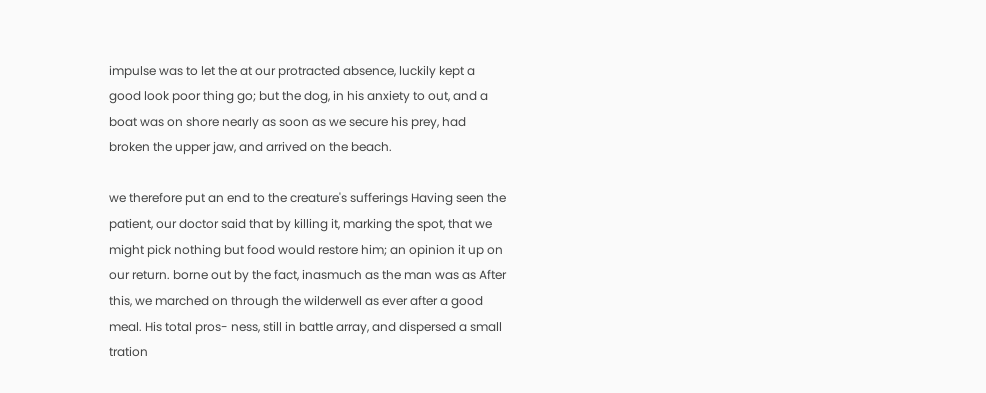impulse was to let the at our protracted absence, luckily kept a good look poor thing go; but the dog, in his anxiety to out, and a boat was on shore nearly as soon as we secure his prey, had broken the upper jaw, and arrived on the beach.

we therefore put an end to the creature's sufferings Having seen the patient, our doctor said that by killing it, marking the spot, that we might pick nothing but food would restore him; an opinion it up on our return. borne out by the fact, inasmuch as the man was as After this, we marched on through the wilderwell as ever after a good meal. His total pros- ness, still in battle array, and dispersed a small tration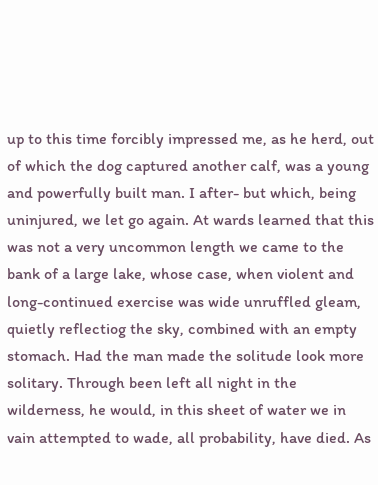up to this time forcibly impressed me, as he herd, out of which the dog captured another calf, was a young and powerfully built man. I after- but which, being uninjured, we let go again. At wards learned that this was not a very uncommon length we came to the bank of a large lake, whose case, when violent and long-continued exercise was wide unruffled gleam, quietly reflectiog the sky, combined with an empty stomach. Had the man made the solitude look more solitary. Through been left all night in the wilderness, he would, in this sheet of water we in vain attempted to wade, all probability, have died. As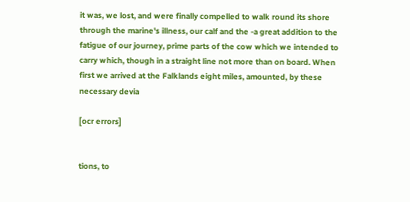it was, we lost, and were finally compelled to walk round its shore through the marine's illness, our calf and the -a great addition to the fatigue of our journey, prime parts of the cow which we intended to carry which, though in a straight line not more than on board. When first we arrived at the Falklands eight miles, amounted, by these necessary devia

[ocr errors]


tions, to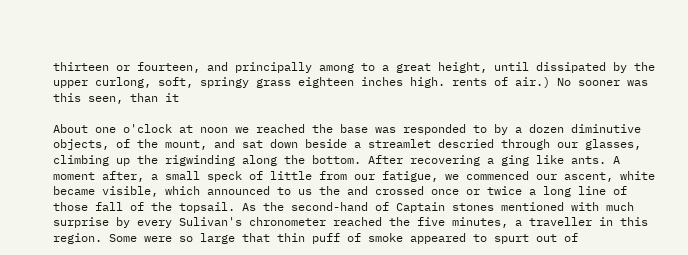thirteen or fourteen, and principally among to a great height, until dissipated by the upper curlong, soft, springy grass eighteen inches high. rents of air.) No sooner was this seen, than it

About one o'clock at noon we reached the base was responded to by a dozen diminutive objects, of the mount, and sat down beside a streamlet descried through our glasses, climbing up the rigwinding along the bottom. After recovering a ging like ants. A moment after, a small speck of little from our fatigue, we commenced our ascent, white became visible, which announced to us the and crossed once or twice a long line of those fall of the topsail. As the second-hand of Captain stones mentioned with much surprise by every Sulivan's chronometer reached the five minutes, a traveller in this region. Some were so large that thin puff of smoke appeared to spurt out of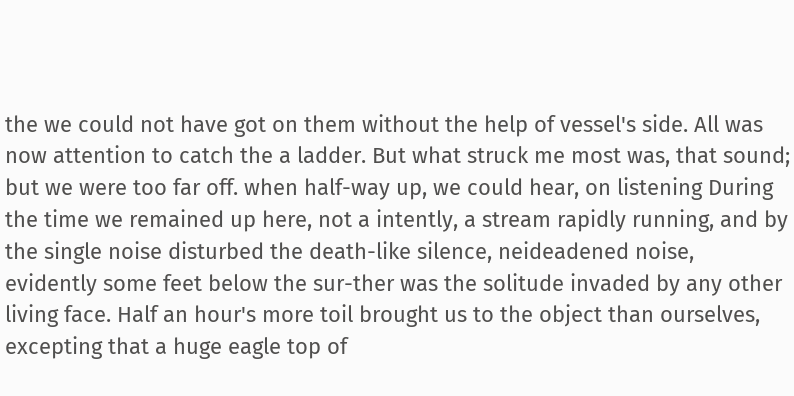the we could not have got on them without the help of vessel's side. All was now attention to catch the a ladder. But what struck me most was, that sound; but we were too far off. when half-way up, we could hear, on listening During the time we remained up here, not a intently, a stream rapidly running, and by the single noise disturbed the death-like silence, neideadened noise, evidently some feet below the sur-ther was the solitude invaded by any other living face. Half an hour's more toil brought us to the object than ourselves, excepting that a huge eagle top of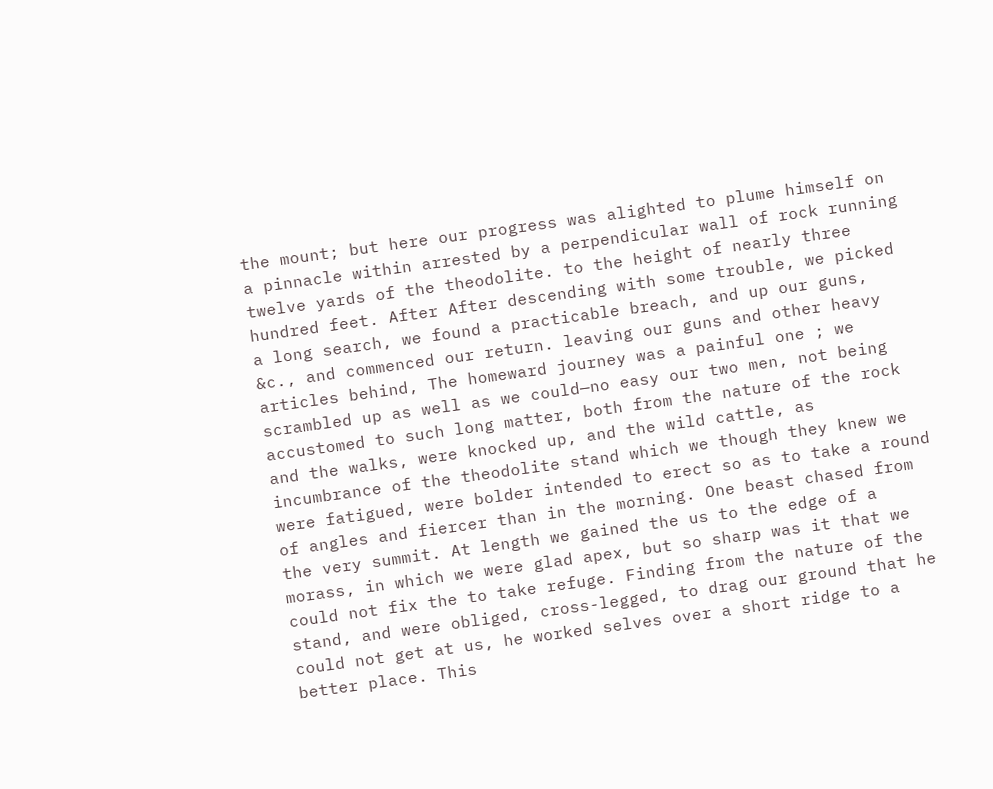the mount; but here our progress was alighted to plume himself on a pinnacle within arrested by a perpendicular wall of rock running twelve yards of the theodolite. to the height of nearly three hundred feet. After After descending with some trouble, we picked a long search, we found a practicable breach, and up our guns, &c., and commenced our return. leaving our guns and other heavy articles behind, The homeward journey was a painful one ; we scrambled up as well as we could—no easy our two men, not being accustomed to such long matter, both from the nature of the rock and the walks, were knocked up, and the wild cattle, as incumbrance of the theodolite stand which we though they knew we were fatigued, were bolder intended to erect so as to take a round of angles and fiercer than in the morning. One beast chased from the very summit. At length we gained the us to the edge of a morass, in which we were glad apex, but so sharp was it that we could not fix the to take refuge. Finding from the nature of the stand, and were obliged, cross-legged, to drag our ground that he could not get at us, he worked selves over a short ridge to a better place. This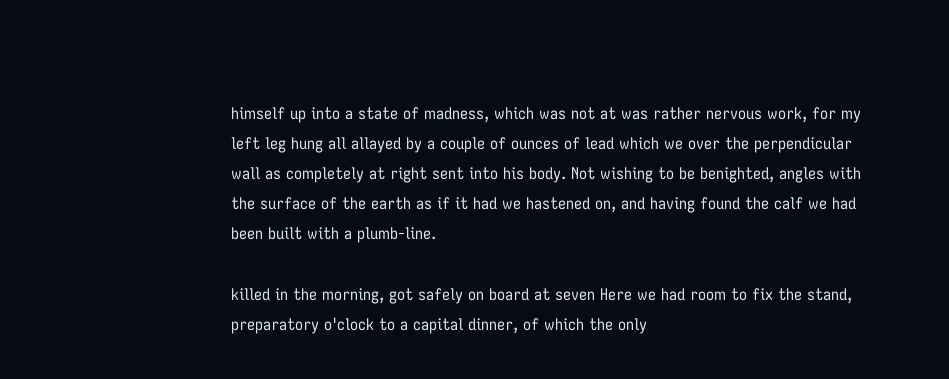himself up into a state of madness, which was not at was rather nervous work, for my left leg hung all allayed by a couple of ounces of lead which we over the perpendicular wall as completely at right sent into his body. Not wishing to be benighted, angles with the surface of the earth as if it had we hastened on, and having found the calf we had been built with a plumb-line.

killed in the morning, got safely on board at seven Here we had room to fix the stand, preparatory o'clock to a capital dinner, of which the only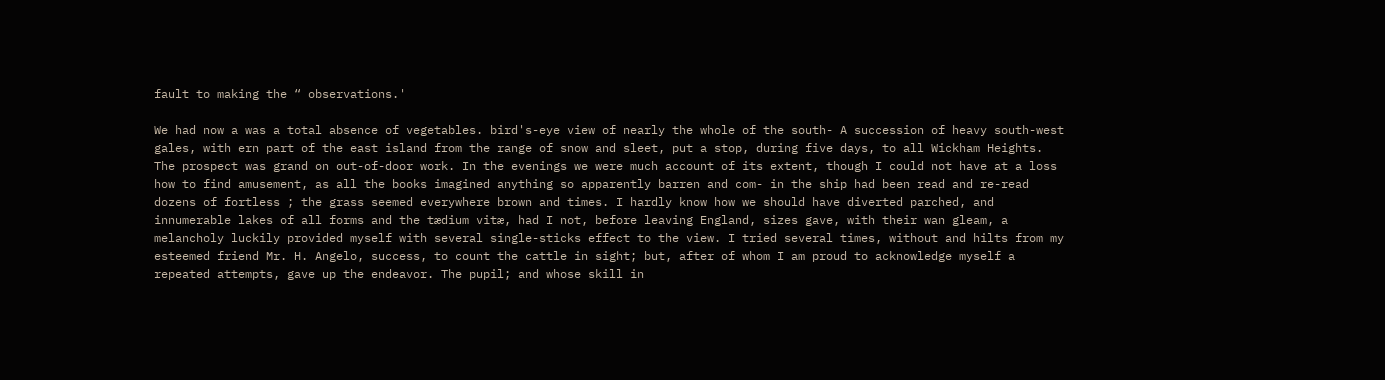fault to making the “ observations.'

We had now a was a total absence of vegetables. bird's-eye view of nearly the whole of the south- A succession of heavy south-west gales, with ern part of the east island from the range of snow and sleet, put a stop, during five days, to all Wickham Heights. The prospect was grand on out-of-door work. In the evenings we were much account of its extent, though I could not have at a loss how to find amusement, as all the books imagined anything so apparently barren and com- in the ship had been read and re-read dozens of fortless ; the grass seemed everywhere brown and times. I hardly know how we should have diverted parched, and innumerable lakes of all forms and the tædium vitæ, had I not, before leaving England, sizes gave, with their wan gleam, a melancholy luckily provided myself with several single-sticks effect to the view. I tried several times, without and hilts from my esteemed friend Mr. H. Angelo, success, to count the cattle in sight; but, after of whom I am proud to acknowledge myself a repeated attempts, gave up the endeavor. The pupil; and whose skill in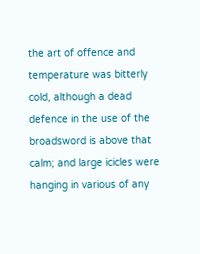the art of offence and temperature was bitterly cold, although a dead defence in the use of the broadsword is above that calm; and large icicles were hanging in various of any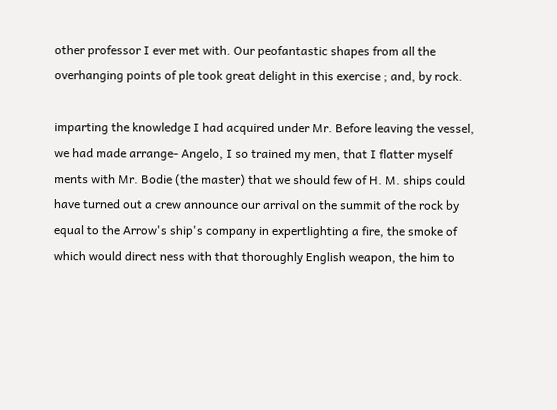other professor I ever met with. Our peofantastic shapes from all the overhanging points of ple took great delight in this exercise ; and, by rock.

imparting the knowledge I had acquired under Mr. Before leaving the vessel, we had made arrange- Angelo, I so trained my men, that I flatter myself ments with Mr. Bodie (the master) that we should few of H. M. ships could have turned out a crew announce our arrival on the summit of the rock by equal to the Arrow's ship's company in expertlighting a fire, the smoke of which would direct ness with that thoroughly English weapon, the him to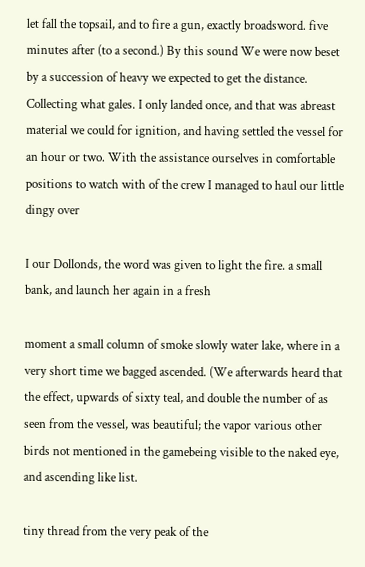let fall the topsail, and to fire a gun, exactly broadsword. five minutes after (to a second.) By this sound We were now beset by a succession of heavy we expected to get the distance. Collecting what gales. I only landed once, and that was abreast material we could for ignition, and having settled the vessel for an hour or two. With the assistance ourselves in comfortable positions to watch with of the crew I managed to haul our little dingy over

I our Dollonds, the word was given to light the fire. a small bank, and launch her again in a fresh

moment a small column of smoke slowly water lake, where in a very short time we bagged ascended. (We afterwards heard that the effect, upwards of sixty teal, and double the number of as seen from the vessel, was beautiful; the vapor various other birds not mentioned in the gamebeing visible to the naked eye, and ascending like list.

tiny thread from the very peak of the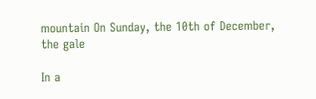mountain On Sunday, the 10th of December, the gale

In a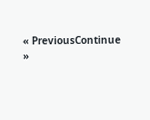« PreviousContinue »